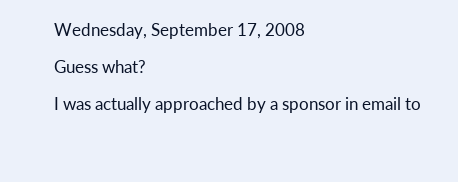Wednesday, September 17, 2008

Guess what?

I was actually approached by a sponsor in email to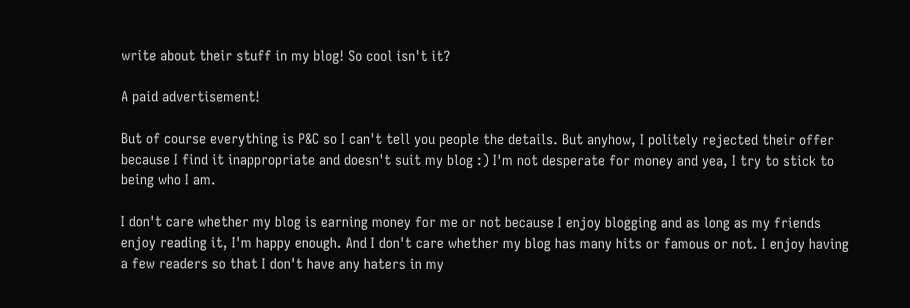write about their stuff in my blog! So cool isn't it?

A paid advertisement!

But of course everything is P&C so I can't tell you people the details. But anyhow, I politely rejected their offer because I find it inappropriate and doesn't suit my blog :) I'm not desperate for money and yea, I try to stick to being who I am.

I don't care whether my blog is earning money for me or not because I enjoy blogging and as long as my friends enjoy reading it, I'm happy enough. And I don't care whether my blog has many hits or famous or not. I enjoy having a few readers so that I don't have any haters in my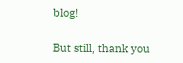blog!

But still, thank you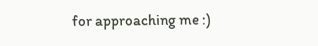for approaching me :)